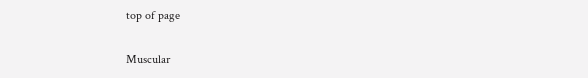top of page

Muscular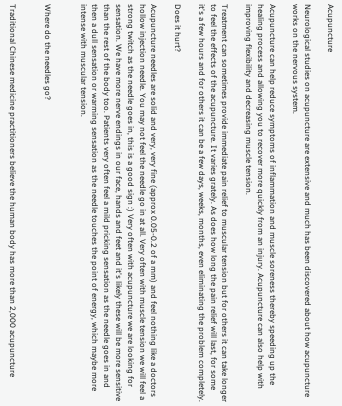Acupuncture

Neurological studies on acupuncture are extensive and much has been discovered about how acupuncture works on the nervous system.

Acupuncture can help reduce symptoms of inflammation and muscle soreness thereby speeding up the healing process and allowing you to recover more quickly from an injury. Acupuncture can also help with improving flexibility and decreasing muscle tension.

Treatment can sometimes provide immediate pain relief to muscular tension but for others it can take longer to feel the effects of the acupuncture. It varies grately. As does how long the pain relief will last, for some it's a few hours and for others it can be a few days, weeks, months, even eliminating the problem completely.

Does it hurt?

Acupuncture needles are solid and very, very fine (approx 0.05-0.2 of a mm) and feel nothing like a doctors hollow injection needle. You may not feel the needle go in at all. Very often with muscle tension we will feel a strong twitch as the needle goes in, this is a good sign :) Very often with acupuncture we are looking for sensation. We have more nerve endings in our face, hands and feet and it's likely these will be more sensitive than the rest of the body too. Patients very often feel a mild pricking sensation as the needle goes in and then a dull sensation or warming sensation as the needle touches the point of energy, which maybe more intense with muscular tension.


Where do the needles go?


Traditional Chinese medicine practitioners believe the human body has more than 2,000 acupuncture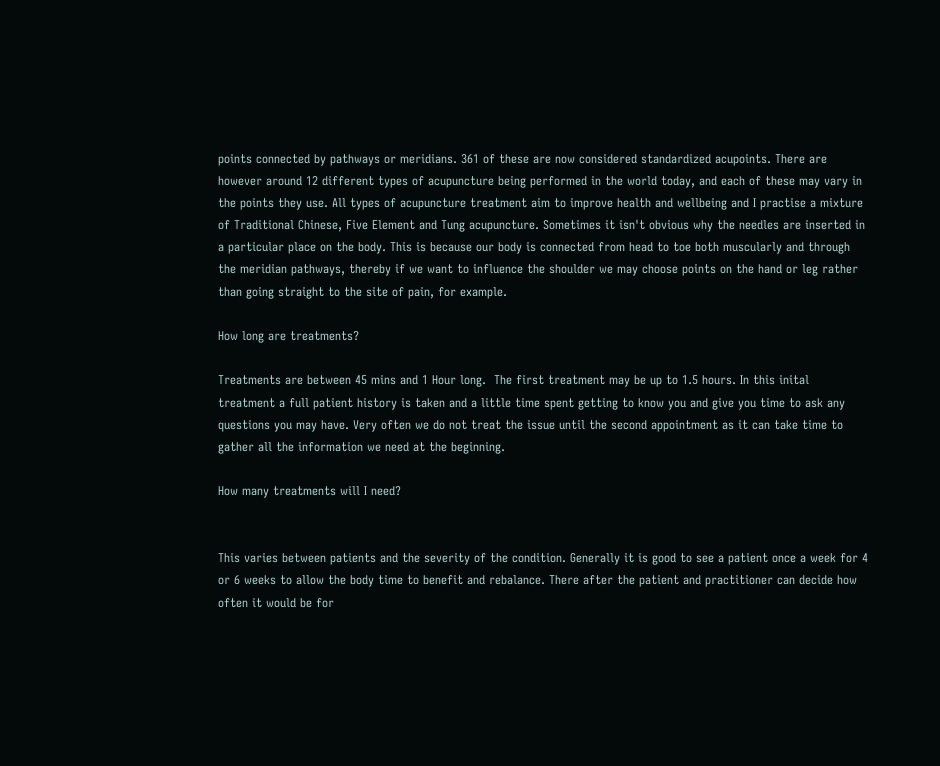points connected by pathways or meridians. 361 of these are now considered standardized acupoints. There are however around 12 different types of acupuncture being performed in the world today, and each of these may vary in the points they use. All types of acupuncture treatment aim to improve health and wellbeing and I practise a mixture of Traditional Chinese, Five Element and Tung acupuncture. Sometimes it isn't obvious why the needles are inserted in a particular place on the body. This is because our body is connected from head to toe both muscularly and through the meridian pathways, thereby if we want to influence the shoulder we may choose points on the hand or leg rather than going straight to the site of pain, for example.

How long are treatments?

Treatments are between 45 mins and 1 Hour long.  The first treatment may be up to 1.5 hours. In this inital treatment a full patient history is taken and a little time spent getting to know you and give you time to ask any questions you may have. Very often we do not treat the issue until the second appointment as it can take time to gather all the information we need at the beginning.

How many treatments will I need?


This varies between patients and the severity of the condition. Generally it is good to see a patient once a week for 4 or 6 weeks to allow the body time to benefit and rebalance. There after the patient and practitioner can decide how often it would be for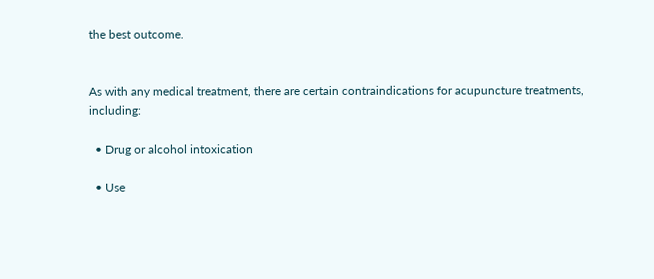the best outcome.


As with any medical treatment, there are certain contraindications for acupuncture treatments, including:

  • Drug or alcohol intoxication

  • Use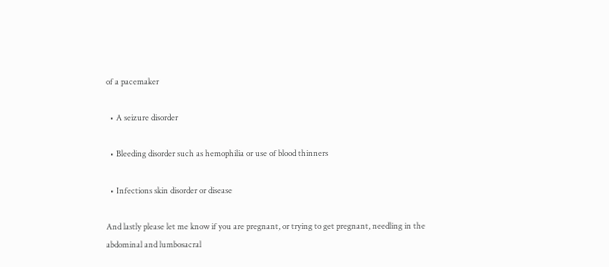of a pacemaker

  • A seizure disorder

  • Bleeding disorder such as hemophilia or use of blood thinners

  • Infections skin disorder or disease

And lastly please let me know if you are pregnant, or trying to get pregnant, needling in the abdominal and lumbosacral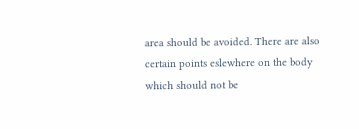area should be avoided. There are also certain points eslewhere on the body which should not be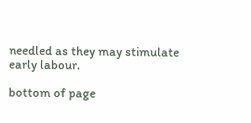needled as they may stimulate early labour.

bottom of page